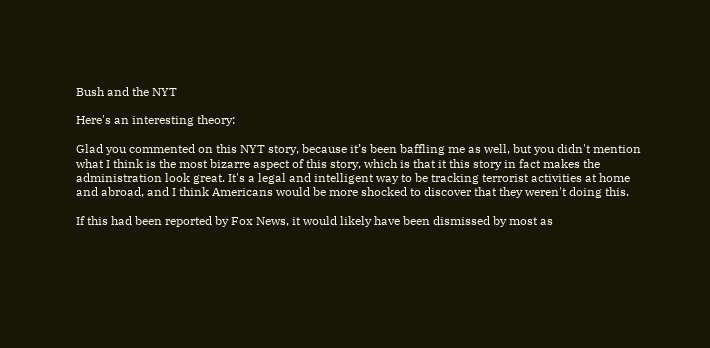Bush and the NYT

Here's an interesting theory:

Glad you commented on this NYT story, because it’s been baffling me as well, but you didn't mention what I think is the most bizarre aspect of this story, which is that it this story in fact makes the administration look great. It's a legal and intelligent way to be tracking terrorist activities at home and abroad, and I think Americans would be more shocked to discover that they weren't doing this.

If this had been reported by Fox News, it would likely have been dismissed by most as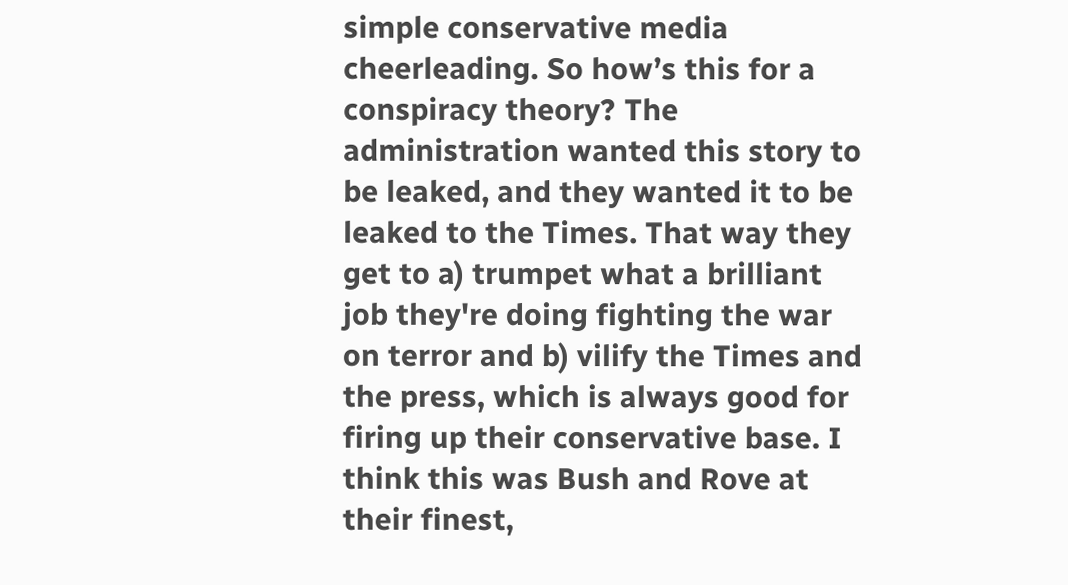simple conservative media cheerleading. So how’s this for a conspiracy theory? The administration wanted this story to be leaked, and they wanted it to be leaked to the Times. That way they get to a) trumpet what a brilliant job they're doing fighting the war on terror and b) vilify the Times and the press, which is always good for firing up their conservative base. I think this was Bush and Rove at their finest,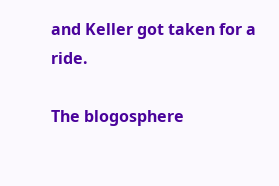and Keller got taken for a ride.

The blogosphere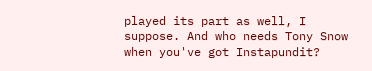played its part as well, I suppose. And who needs Tony Snow when you've got Instapundit?